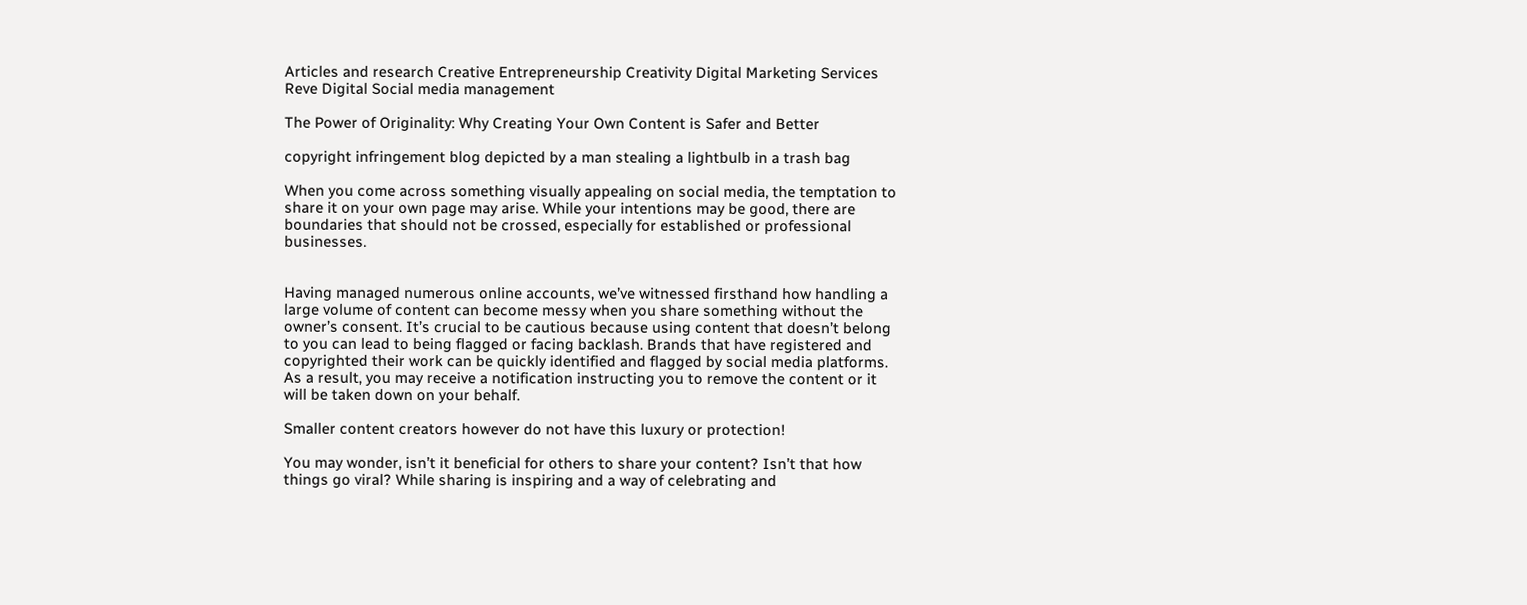Articles and research Creative Entrepreneurship Creativity Digital Marketing Services Reve Digital Social media management

The Power of Originality: Why Creating Your Own Content is Safer and Better

copyright infringement blog depicted by a man stealing a lightbulb in a trash bag

When you come across something visually appealing on social media, the temptation to share it on your own page may arise. While your intentions may be good, there are boundaries that should not be crossed, especially for established or professional businesses.


Having managed numerous online accounts, we’ve witnessed firsthand how handling a large volume of content can become messy when you share something without the owner’s consent. It’s crucial to be cautious because using content that doesn’t belong to you can lead to being flagged or facing backlash. Brands that have registered and copyrighted their work can be quickly identified and flagged by social media platforms. As a result, you may receive a notification instructing you to remove the content or it will be taken down on your behalf.

Smaller content creators however do not have this luxury or protection!

You may wonder, isn’t it beneficial for others to share your content? Isn’t that how things go viral? While sharing is inspiring and a way of celebrating and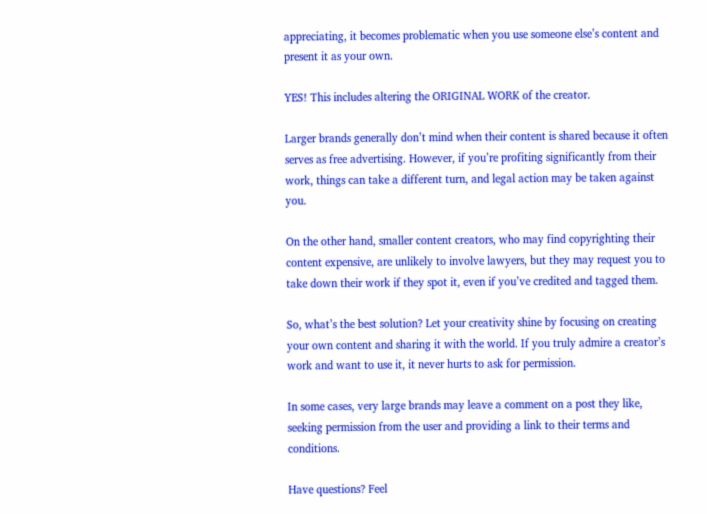appreciating, it becomes problematic when you use someone else’s content and present it as your own.

YES! This includes altering the ORIGINAL WORK of the creator.

Larger brands generally don’t mind when their content is shared because it often serves as free advertising. However, if you’re profiting significantly from their work, things can take a different turn, and legal action may be taken against you.

On the other hand, smaller content creators, who may find copyrighting their content expensive, are unlikely to involve lawyers, but they may request you to take down their work if they spot it, even if you’ve credited and tagged them.

So, what’s the best solution? Let your creativity shine by focusing on creating your own content and sharing it with the world. If you truly admire a creator’s work and want to use it, it never hurts to ask for permission.

In some cases, very large brands may leave a comment on a post they like, seeking permission from the user and providing a link to their terms and conditions.

Have questions? Feel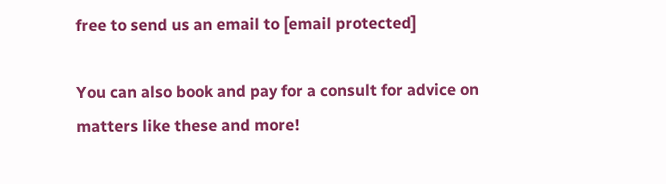free to send us an email to [email protected]

You can also book and pay for a consult for advice on matters like these and more!